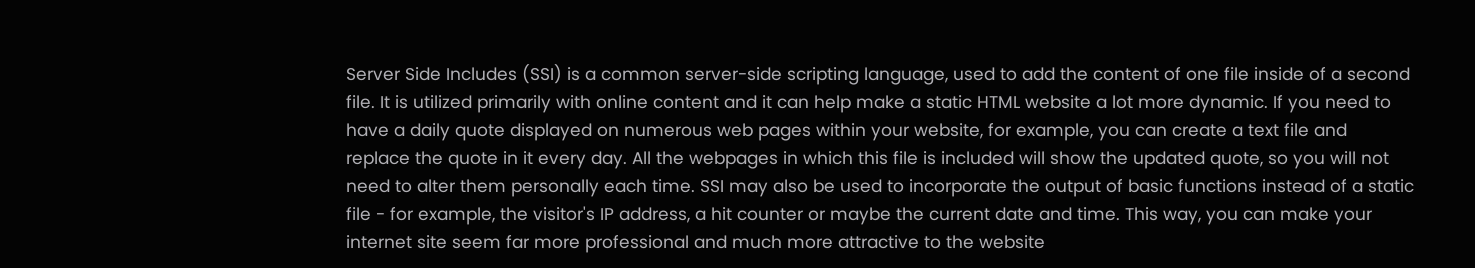Server Side Includes (SSI) is a common server-side scripting language, used to add the content of one file inside of a second file. It is utilized primarily with online content and it can help make a static HTML website a lot more dynamic. If you need to have a daily quote displayed on numerous web pages within your website, for example, you can create a text file and replace the quote in it every day. All the webpages in which this file is included will show the updated quote, so you will not need to alter them personally each time. SSI may also be used to incorporate the output of basic functions instead of a static file - for example, the visitor's IP address, a hit counter or maybe the current date and time. This way, you can make your internet site seem far more professional and much more attractive to the website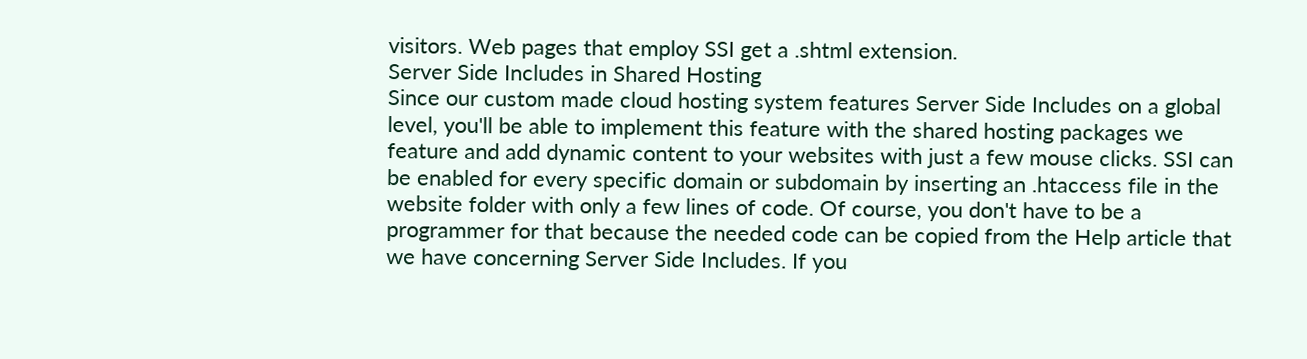visitors. Web pages that employ SSI get a .shtml extension.
Server Side Includes in Shared Hosting
Since our custom made cloud hosting system features Server Side Includes on a global level, you'll be able to implement this feature with the shared hosting packages we feature and add dynamic content to your websites with just a few mouse clicks. SSI can be enabled for every specific domain or subdomain by inserting an .htaccess file in the website folder with only a few lines of code. Of course, you don't have to be a programmer for that because the needed code can be copied from the Help article that we have concerning Server Side Includes. If you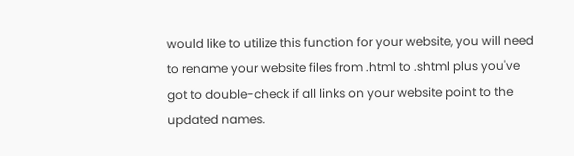would like to utilize this function for your website, you will need to rename your website files from .html to .shtml plus you've got to double-check if all links on your website point to the updated names.